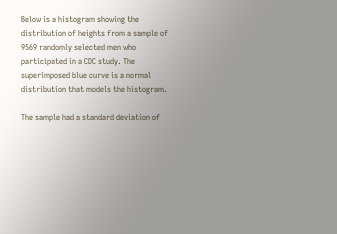Below is a histogram showing the distribution of heights from a sample of 9569 randomly selected men who participated in a CDC study. The superimposed blue curve is a normal distribution that models the histogram.

The sample had a standard deviation of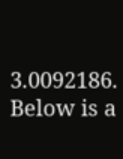3.0092186. Below is a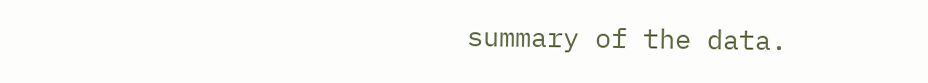summary of the data.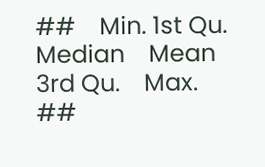##    Min. 1st Qu.  Median    Mean 3rd Qu.    Max.
##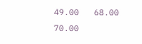49.00   68.00   70.00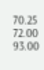70.25   72.00   93.00